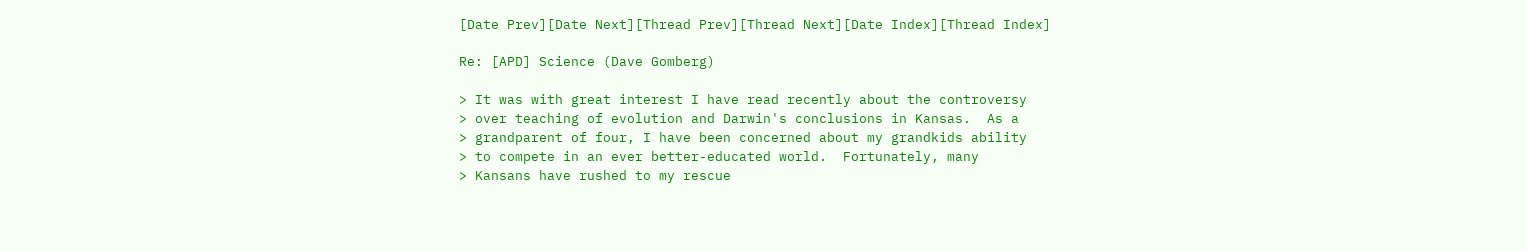[Date Prev][Date Next][Thread Prev][Thread Next][Date Index][Thread Index]

Re: [APD] Science (Dave Gomberg)

> It was with great interest I have read recently about the controversy
> over teaching of evolution and Darwin's conclusions in Kansas.  As a
> grandparent of four, I have been concerned about my grandkids ability
> to compete in an ever better-educated world.  Fortunately, many
> Kansans have rushed to my rescue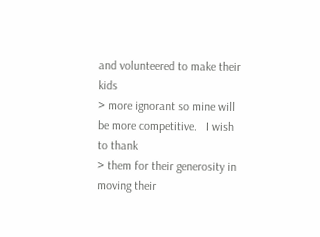and volunteered to make their kids
> more ignorant so mine will be more competitive.   I wish to thank
> them for their generosity in moving their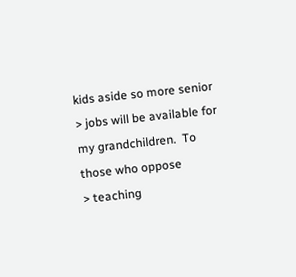kids aside so more senior
> jobs will be available for my grandchildren.  To those who oppose
> teaching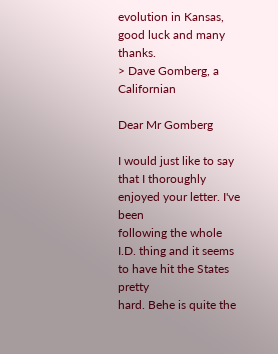evolution in Kansas, good luck and many thanks.
> Dave Gomberg, a Californian

Dear Mr Gomberg

I would just like to say that I thoroughly enjoyed your letter. I've been
following the whole I.D. thing and it seems to have hit the States pretty
hard. Behe is quite the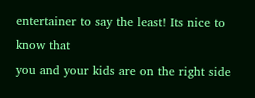entertainer to say the least! Its nice to know that
you and your kids are on the right side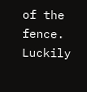of the fence. Luckily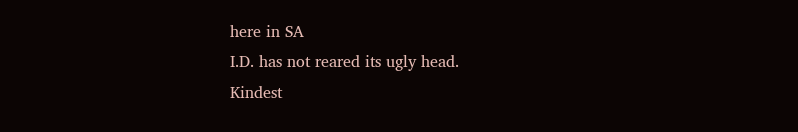here in SA
I.D. has not reared its ugly head.
Kindest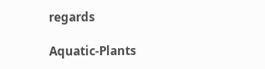regards

Aquatic-Plants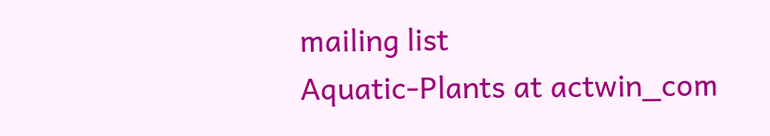mailing list
Aquatic-Plants at actwin_com